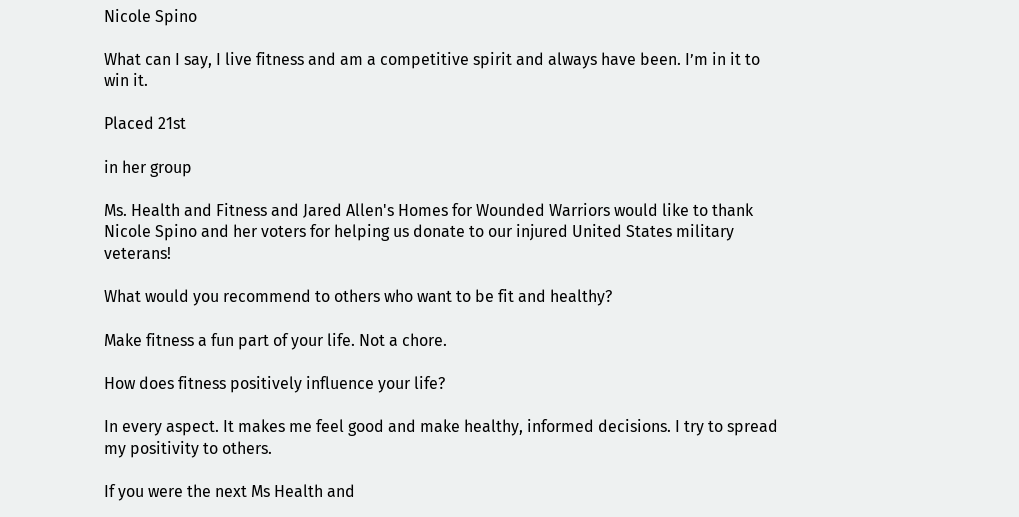Nicole Spino

What can I say, I live fitness and am a competitive spirit and always have been. I’m in it to win it.

Placed 21st

in her group

Ms. Health and Fitness and Jared Allen's Homes for Wounded Warriors would like to thank Nicole Spino and her voters for helping us donate to our injured United States military veterans!

What would you recommend to others who want to be fit and healthy?

Make fitness a fun part of your life. Not a chore.

How does fitness positively influence your life?

In every aspect. It makes me feel good and make healthy, informed decisions. I try to spread my positivity to others.

If you were the next Ms Health and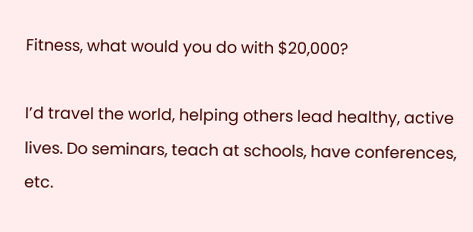Fitness, what would you do with $20,000?

I’d travel the world, helping others lead healthy, active lives. Do seminars, teach at schools, have conferences, etc.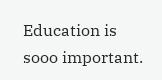Education is sooo important.